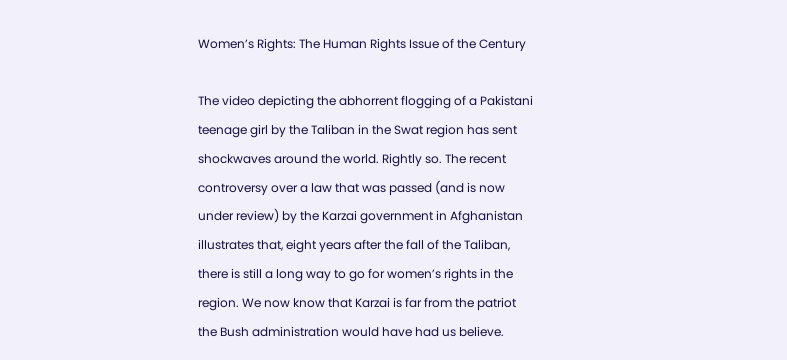Women’s Rights: The Human Rights Issue of the Century

The video depicting the abhorrent flogging of a Pakistani teenage girl by the Taliban in the Swat region has sent shockwaves around the world. Rightly so. The recent controversy over a law that was passed (and is now under review) by the Karzai government in Afghanistan illustrates that, eight years after the fall of the Taliban, there is still a long way to go for women’s rights in the region. We now know that Karzai is far from the patriot the Bush administration would have had us believe.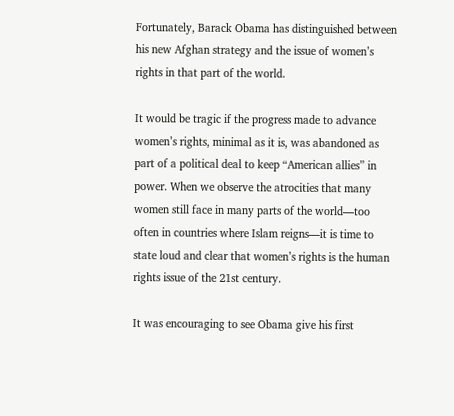Fortunately, Barack Obama has distinguished between his new Afghan strategy and the issue of women’s rights in that part of the world.

It would be tragic if the progress made to advance women’s rights, minimal as it is, was abandoned as part of a political deal to keep “American allies” in power. When we observe the atrocities that many women still face in many parts of the world—too often in countries where Islam reigns—it is time to state loud and clear that women’s rights is the human rights issue of the 21st century.

It was encouraging to see Obama give his first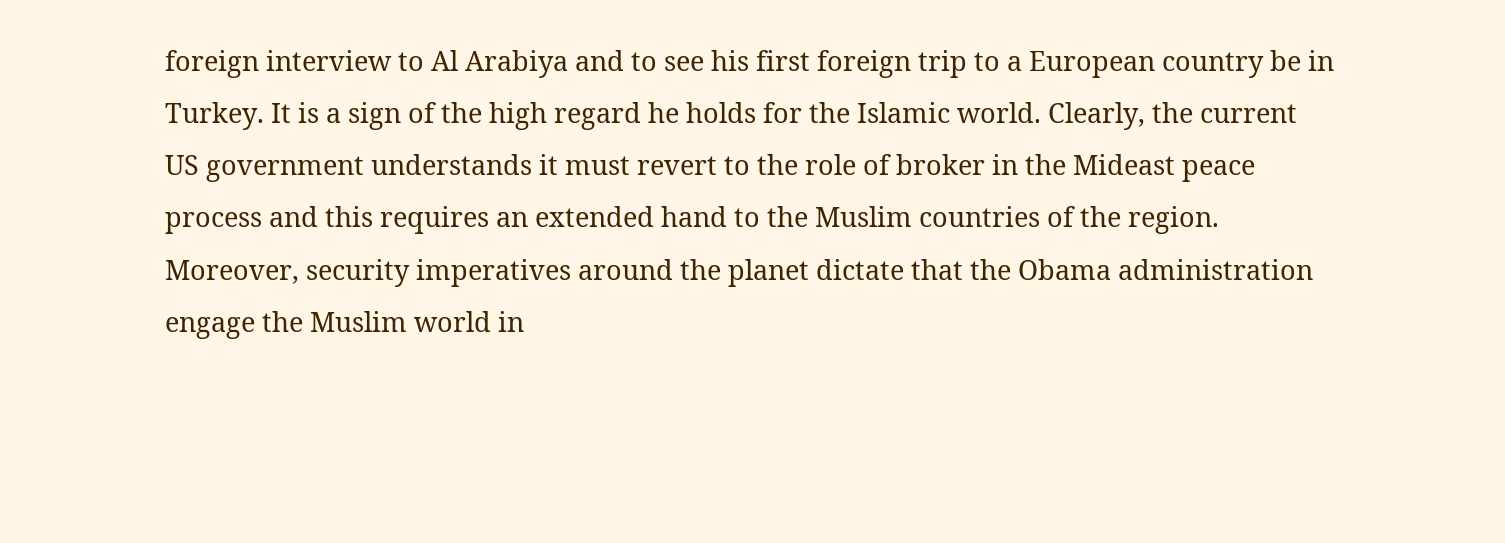foreign interview to Al Arabiya and to see his first foreign trip to a European country be in Turkey. It is a sign of the high regard he holds for the Islamic world. Clearly, the current  US government understands it must revert to the role of broker in the Mideast peace process and this requires an extended hand to the Muslim countries of the region. Moreover, security imperatives around the planet dictate that the Obama administration engage the Muslim world in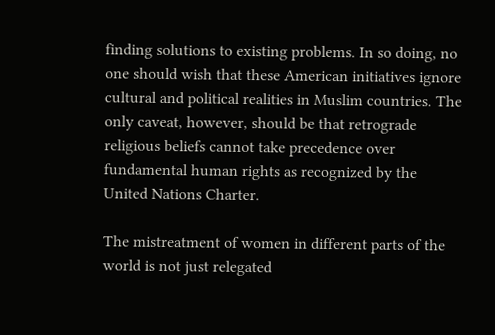finding solutions to existing problems. In so doing, no one should wish that these American initiatives ignore cultural and political realities in Muslim countries. The only caveat, however, should be that retrograde religious beliefs cannot take precedence over fundamental human rights as recognized by the United Nations Charter.

The mistreatment of women in different parts of the world is not just relegated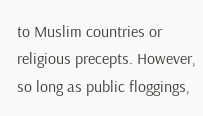to Muslim countries or religious precepts. However, so long as public floggings,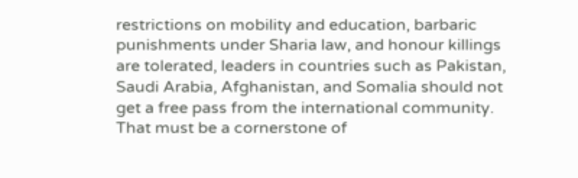restrictions on mobility and education, barbaric punishments under Sharia law, and honour killings are tolerated, leaders in countries such as Pakistan, Saudi Arabia, Afghanistan, and Somalia should not get a free pass from the international community. That must be a cornerstone of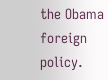the Obama foreign policy.